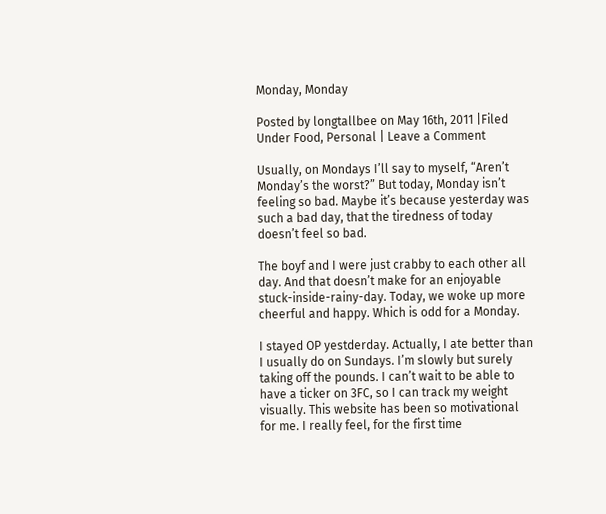Monday, Monday

Posted by longtallbee on May 16th, 2011 |Filed Under Food, Personal | Leave a Comment

Usually, on Mondays I’ll say to myself, “Aren’t Monday’s the worst?” But today, Monday isn’t feeling so bad. Maybe it’s because yesterday was such a bad day, that the tiredness of today doesn’t feel so bad.

The boyf and I were just crabby to each other all day. And that doesn’t make for an enjoyable stuck-inside-rainy-day. Today, we woke up more cheerful and happy. Which is odd for a Monday.

I stayed OP yestderday. Actually, I ate better than I usually do on Sundays. I’m slowly but surely taking off the pounds. I can’t wait to be able to have a ticker on 3FC, so I can track my weight visually. This website has been so motivational for me. I really feel, for the first time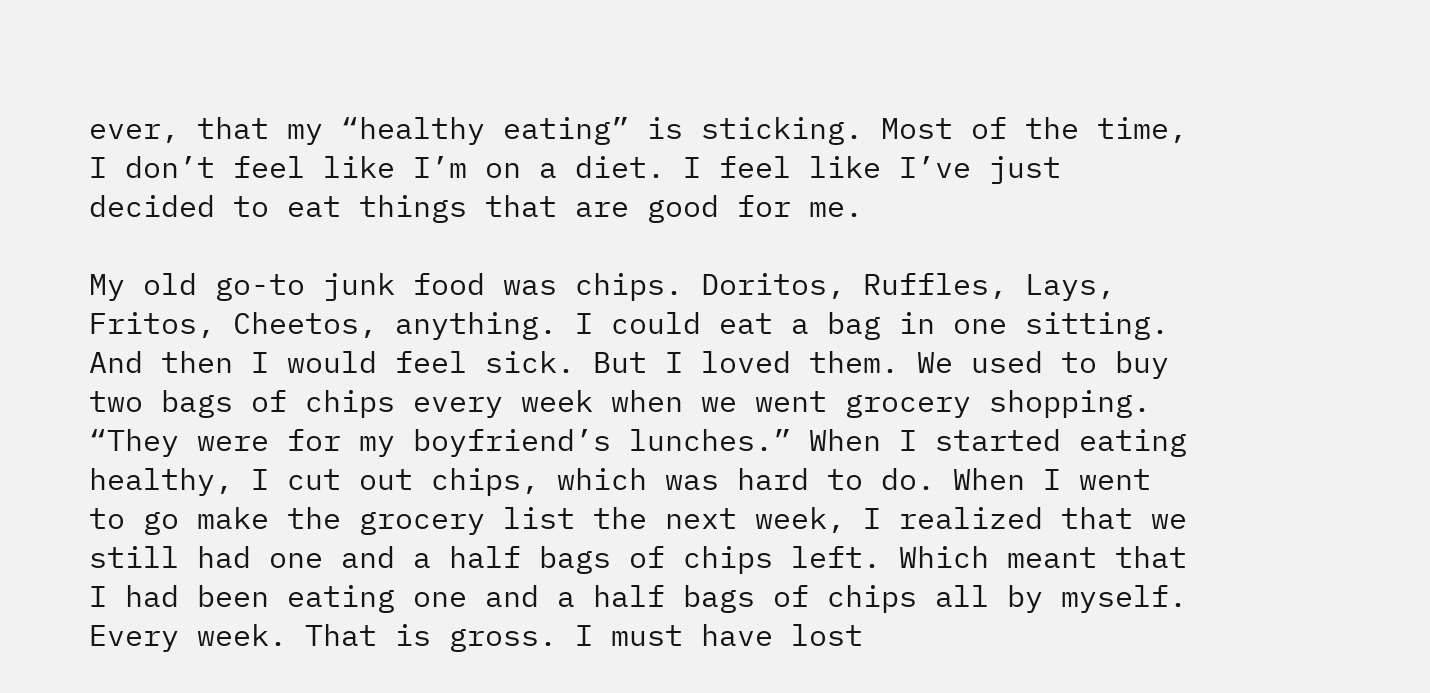ever, that my “healthy eating” is sticking. Most of the time, I don’t feel like I’m on a diet. I feel like I’ve just decided to eat things that are good for me.

My old go-to junk food was chips. Doritos, Ruffles, Lays, Fritos, Cheetos, anything. I could eat a bag in one sitting. And then I would feel sick. But I loved them. We used to buy two bags of chips every week when we went grocery shopping. “They were for my boyfriend’s lunches.” When I started eating healthy, I cut out chips, which was hard to do. When I went to go make the grocery list the next week, I realized that we still had one and a half bags of chips left. Which meant that I had been eating one and a half bags of chips all by myself. Every week. That is gross. I must have lost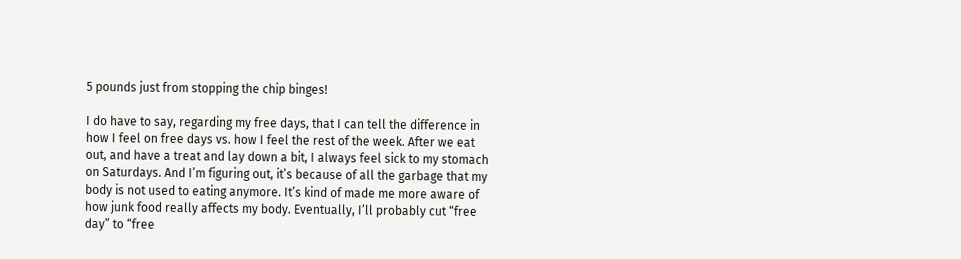5 pounds just from stopping the chip binges!

I do have to say, regarding my free days, that I can tell the difference in how I feel on free days vs. how I feel the rest of the week. After we eat out, and have a treat and lay down a bit, I always feel sick to my stomach on Saturdays. And I’m figuring out, it’s because of all the garbage that my body is not used to eating anymore. It’s kind of made me more aware of how junk food really affects my body. Eventually, I’ll probably cut “free day” to “free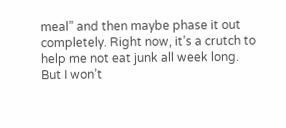meal” and then maybe phase it out completely. Right now, it’s a crutch to help me not eat junk all week long. But I won’t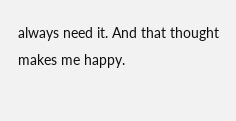always need it. And that thought makes me happy.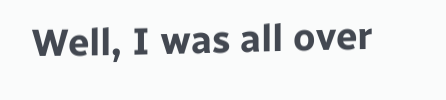Well, I was all over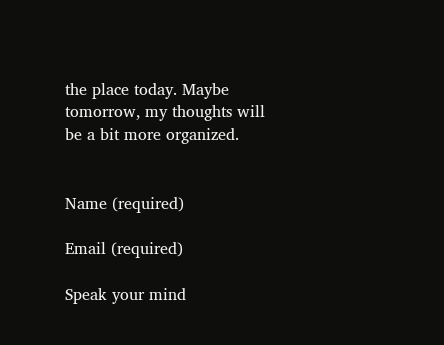the place today. Maybe tomorrow, my thoughts will be a bit more organized.


Name (required)

Email (required)

Speak your mind